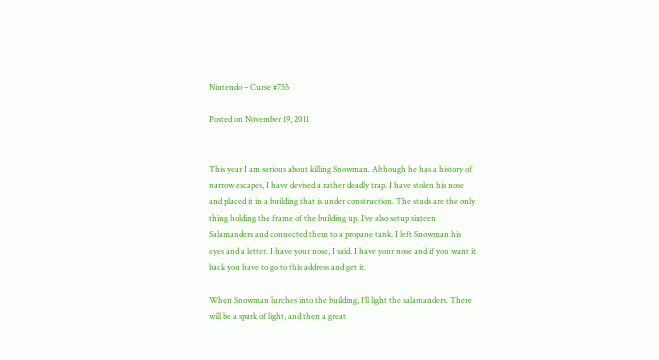Nintendo – Curse #755

Posted on November 19, 2011


This year I am serious about killing Snowman. Although he has a history of narrow escapes, I have devised a rather deadly trap. I have stolen his nose and placed it in a building that is under construction. The studs are the only thing holding the frame of the building up. I’ve also setup sixteen Salamanders and connected them to a propane tank. I left Snowman his eyes and a letter. I have your nose, I said. I have your nose and if you want it back you have to go to this address and get it.

When Snowman lurches into the building, I’ll light the salamanders. There will be a spark of light, and then a great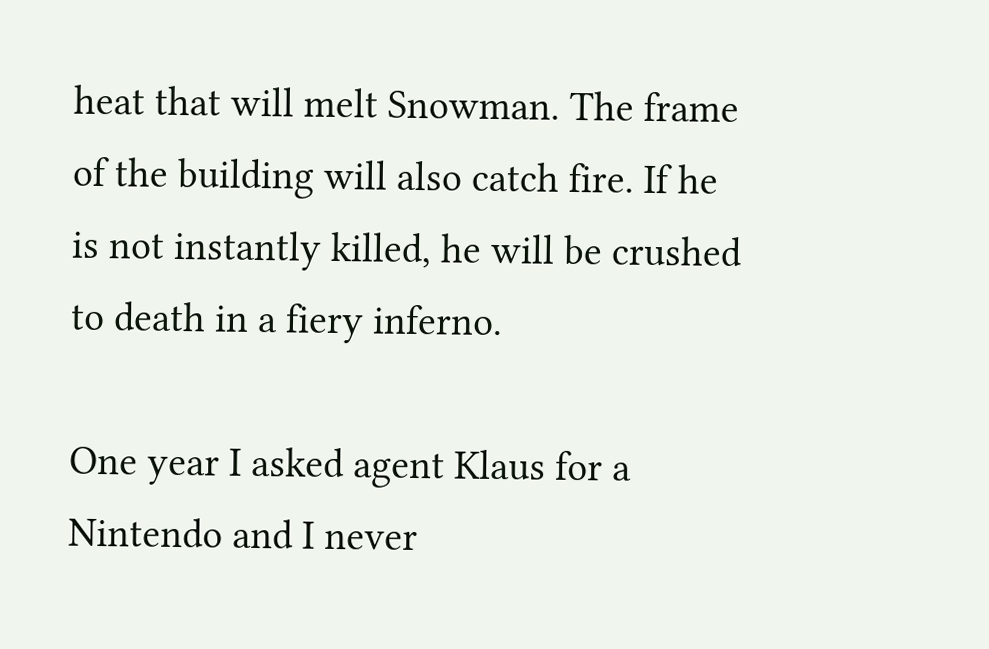heat that will melt Snowman. The frame of the building will also catch fire. If he is not instantly killed, he will be crushed to death in a fiery inferno.

One year I asked agent Klaus for a Nintendo and I never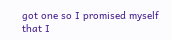got one so I promised myself that I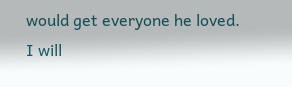would get everyone he loved. I will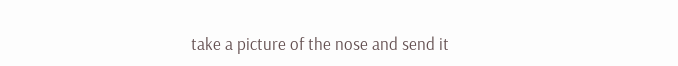take a picture of the nose and send it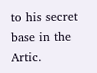to his secret base in the Artic.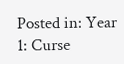Posted in: Year 1: Curse